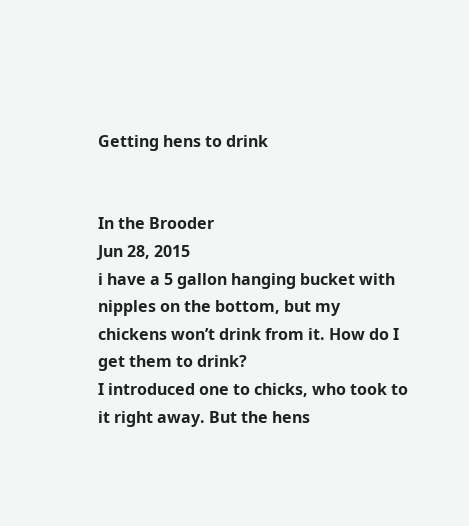Getting hens to drink


In the Brooder
Jun 28, 2015
i have a 5 gallon hanging bucket with nipples on the bottom, but my chickens won’t drink from it. How do I get them to drink?
I introduced one to chicks, who took to it right away. But the hens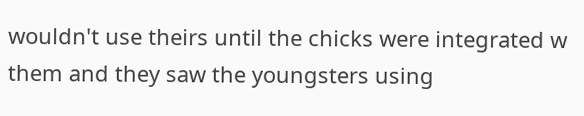wouldn't use theirs until the chicks were integrated w them and they saw the youngsters using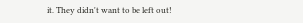it. They didn't want to be left out!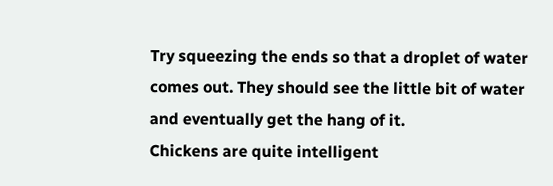Try squeezing the ends so that a droplet of water comes out. They should see the little bit of water and eventually get the hang of it.
Chickens are quite intelligent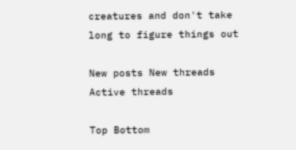creatures and don't take long to figure things out

New posts New threads Active threads

Top Bottom